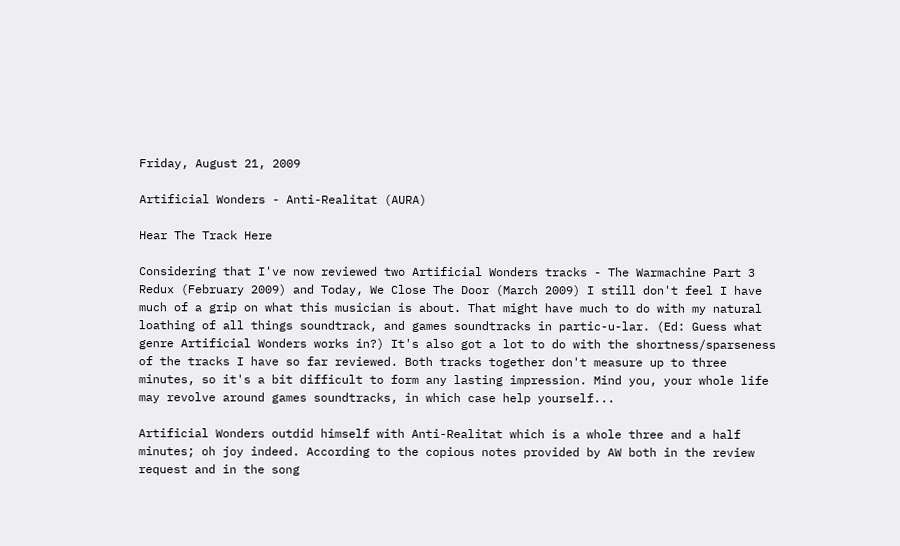Friday, August 21, 2009

Artificial Wonders - Anti-Realitat (AURA)

Hear The Track Here

Considering that I've now reviewed two Artificial Wonders tracks - The Warmachine Part 3 Redux (February 2009) and Today, We Close The Door (March 2009) I still don't feel I have much of a grip on what this musician is about. That might have much to do with my natural loathing of all things soundtrack, and games soundtracks in partic-u-lar. (Ed: Guess what genre Artificial Wonders works in?) It's also got a lot to do with the shortness/sparseness of the tracks I have so far reviewed. Both tracks together don't measure up to three minutes, so it's a bit difficult to form any lasting impression. Mind you, your whole life may revolve around games soundtracks, in which case help yourself...

Artificial Wonders outdid himself with Anti-Realitat which is a whole three and a half minutes; oh joy indeed. According to the copious notes provided by AW both in the review request and in the song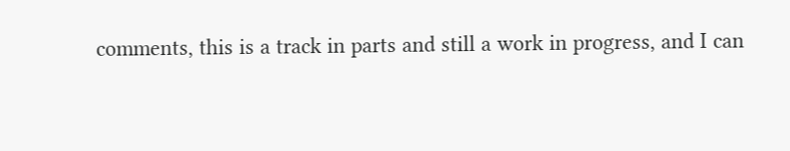comments, this is a track in parts and still a work in progress, and I can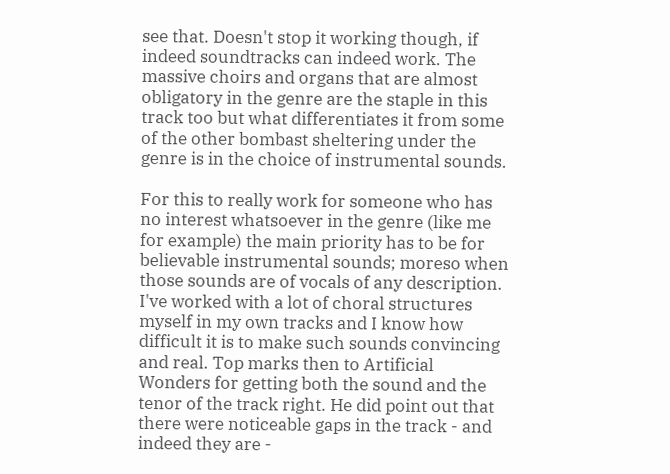see that. Doesn't stop it working though, if indeed soundtracks can indeed work. The massive choirs and organs that are almost obligatory in the genre are the staple in this track too but what differentiates it from some of the other bombast sheltering under the genre is in the choice of instrumental sounds.

For this to really work for someone who has no interest whatsoever in the genre (like me for example) the main priority has to be for believable instrumental sounds; moreso when those sounds are of vocals of any description. I've worked with a lot of choral structures myself in my own tracks and I know how difficult it is to make such sounds convincing and real. Top marks then to Artificial Wonders for getting both the sound and the tenor of the track right. He did point out that there were noticeable gaps in the track - and indeed they are -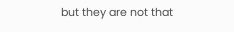but they are not that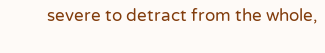severe to detract from the whole,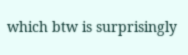which btw is surprisingly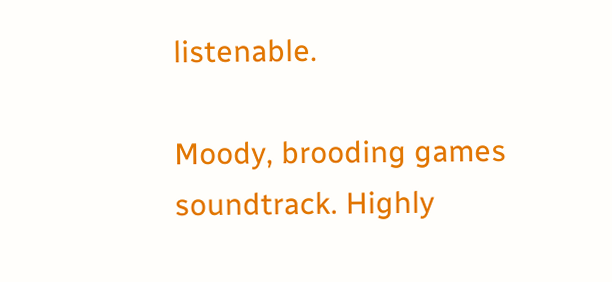listenable.

Moody, brooding games soundtrack. Highly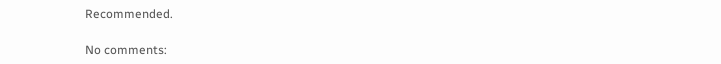Recommended.

No comments: